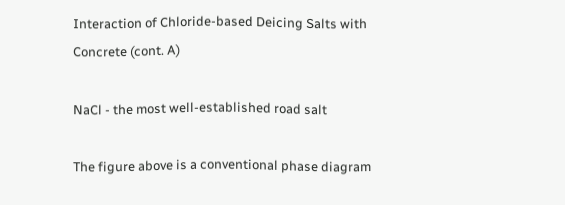Interaction of Chloride-based Deicing Salts with Concrete (cont. A)

NaCl - the most well-established road salt

The figure above is a conventional phase diagram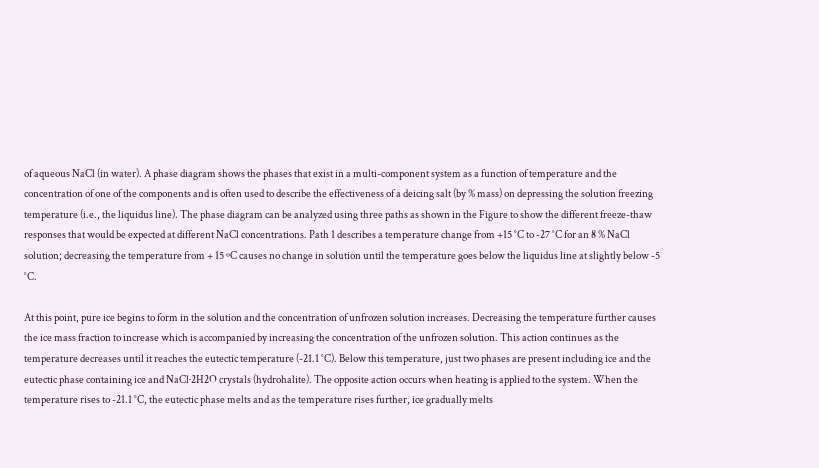of aqueous NaCl (in water). A phase diagram shows the phases that exist in a multi-component system as a function of temperature and the concentration of one of the components and is often used to describe the effectiveness of a deicing salt (by % mass) on depressing the solution freezing temperature (i.e., the liquidus line). The phase diagram can be analyzed using three paths as shown in the Figure to show the different freeze-thaw responses that would be expected at different NaCl concentrations. Path 1 describes a temperature change from +15 °C to -27 °C for an 8 % NaCl solution; decreasing the temperature from + 15 ºC causes no change in solution until the temperature goes below the liquidus line at slightly below -5 °C.

At this point, pure ice begins to form in the solution and the concentration of unfrozen solution increases. Decreasing the temperature further causes the ice mass fraction to increase which is accompanied by increasing the concentration of the unfrozen solution. This action continues as the temperature decreases until it reaches the eutectic temperature (-21.1 °C). Below this temperature, just two phases are present including ice and the eutectic phase containing ice and NaCl·2H2O crystals (hydrohalite). The opposite action occurs when heating is applied to the system. When the temperature rises to -21.1 °C, the eutectic phase melts and as the temperature rises further, ice gradually melts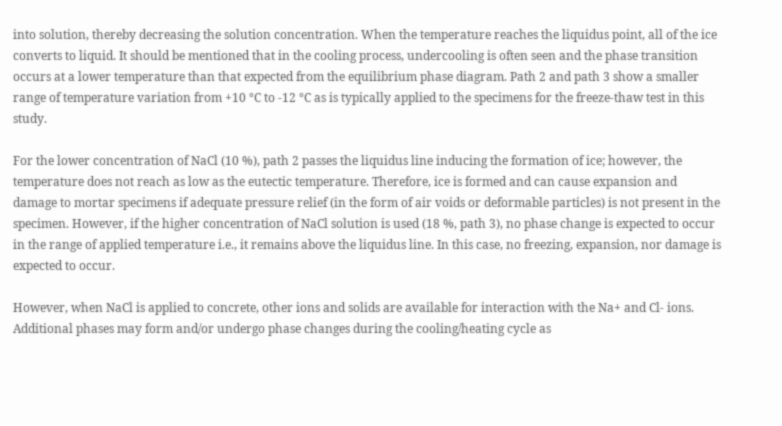into solution, thereby decreasing the solution concentration. When the temperature reaches the liquidus point, all of the ice converts to liquid. It should be mentioned that in the cooling process, undercooling is often seen and the phase transition occurs at a lower temperature than that expected from the equilibrium phase diagram. Path 2 and path 3 show a smaller range of temperature variation from +10 °C to -12 °C as is typically applied to the specimens for the freeze-thaw test in this study.

For the lower concentration of NaCl (10 %), path 2 passes the liquidus line inducing the formation of ice; however, the temperature does not reach as low as the eutectic temperature. Therefore, ice is formed and can cause expansion and damage to mortar specimens if adequate pressure relief (in the form of air voids or deformable particles) is not present in the specimen. However, if the higher concentration of NaCl solution is used (18 %, path 3), no phase change is expected to occur in the range of applied temperature i.e., it remains above the liquidus line. In this case, no freezing, expansion, nor damage is expected to occur.

However, when NaCl is applied to concrete, other ions and solids are available for interaction with the Na+ and Cl- ions. Additional phases may form and/or undergo phase changes during the cooling/heating cycle as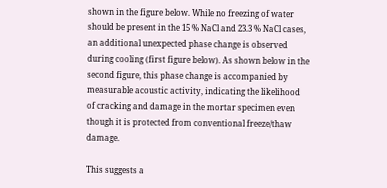shown in the figure below. While no freezing of water should be present in the 15 % NaCl and 23.3 % NaCl cases, an additional unexpected phase change is observed during cooling (first figure below). As shown below in the second figure, this phase change is accompanied by measurable acoustic activity, indicating the likelihood of cracking and damage in the mortar specimen even though it is protected from conventional freeze/thaw damage.

This suggests a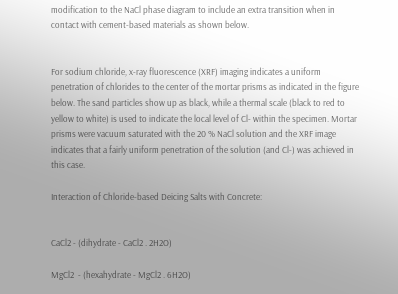modification to the NaCl phase diagram to include an extra transition when in contact with cement-based materials as shown below.


For sodium chloride, x-ray fluorescence (XRF) imaging indicates a uniform penetration of chlorides to the center of the mortar prisms as indicated in the figure below. The sand particles show up as black, while a thermal scale (black to red to yellow to white) is used to indicate the local level of Cl- within the specimen. Mortar prisms were vacuum saturated with the 20 % NaCl solution and the XRF image indicates that a fairly uniform penetration of the solution (and Cl-) was achieved in this case.

Interaction of Chloride-based Deicing Salts with Concrete:


CaCl2 - (dihydrate - CaCl2 . 2H2O)

MgCl2  - (hexahydrate - MgCl2 . 6H2O)